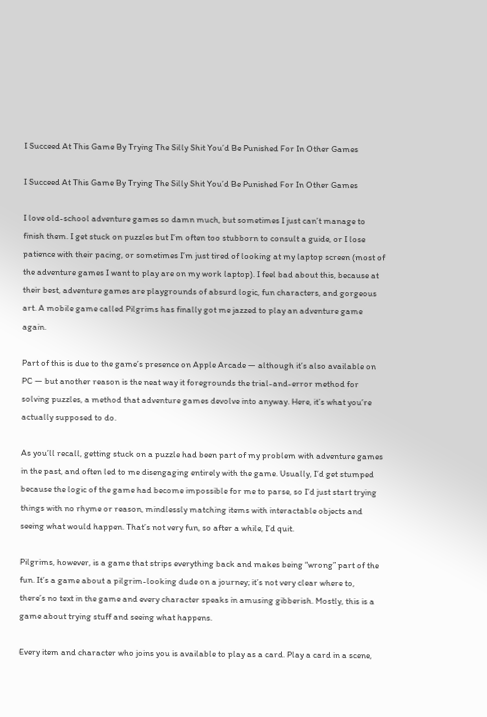I Succeed At This Game By Trying The Silly Shit You’d Be Punished For In Other Games

I Succeed At This Game By Trying The Silly Shit You’d Be Punished For In Other Games

I love old-school adventure games so damn much, but sometimes I just can’t manage to finish them. I get stuck on puzzles but I’m often too stubborn to consult a guide, or I lose patience with their pacing, or sometimes I’m just tired of looking at my laptop screen (most of the adventure games I want to play are on my work laptop). I feel bad about this, because at their best, adventure games are playgrounds of absurd logic, fun characters, and gorgeous art. A mobile game called Pilgrims has finally got me jazzed to play an adventure game again.

Part of this is due to the game’s presence on Apple Arcade — although it’s also available on PC — but another reason is the neat way it foregrounds the trial-and-error method for solving puzzles, a method that adventure games devolve into anyway. Here, it’s what you’re actually supposed to do.

As you’ll recall, getting stuck on a puzzle had been part of my problem with adventure games in the past, and often led to me disengaging entirely with the game. Usually, I’d get stumped because the logic of the game had become impossible for me to parse, so I’d just start trying things with no rhyme or reason, mindlessly matching items with interactable objects and seeing what would happen. That’s not very fun, so after a while, I’d quit.

Pilgrims, however, is a game that strips everything back and makes being “wrong” part of the fun. It’s a game about a pilgrim-looking dude on a journey; it’s not very clear where to, there’s no text in the game and every character speaks in amusing gibberish. Mostly, this is a game about trying stuff and seeing what happens.

Every item and character who joins you is available to play as a card. Play a card in a scene,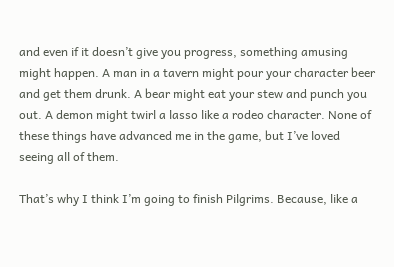and even if it doesn’t give you progress, something amusing might happen. A man in a tavern might pour your character beer and get them drunk. A bear might eat your stew and punch you out. A demon might twirl a lasso like a rodeo character. None of these things have advanced me in the game, but I’ve loved seeing all of them.

That’s why I think I’m going to finish Pilgrims. Because, like a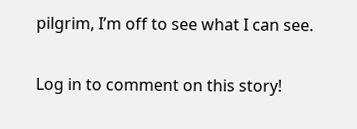pilgrim, I’m off to see what I can see.

Log in to comment on this story!